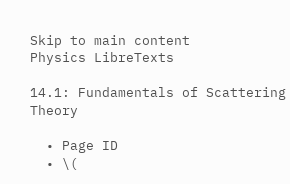Skip to main content
Physics LibreTexts

14.1: Fundamentals of Scattering Theory

  • Page ID
  • \(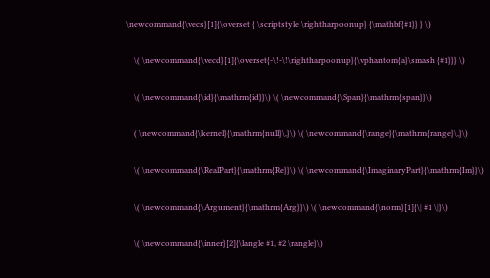\newcommand{\vecs}[1]{\overset { \scriptstyle \rightharpoonup} {\mathbf{#1}} } \)

    \( \newcommand{\vecd}[1]{\overset{-\!-\!\rightharpoonup}{\vphantom{a}\smash {#1}}} \)

    \( \newcommand{\id}{\mathrm{id}}\) \( \newcommand{\Span}{\mathrm{span}}\)

    ( \newcommand{\kernel}{\mathrm{null}\,}\) \( \newcommand{\range}{\mathrm{range}\,}\)

    \( \newcommand{\RealPart}{\mathrm{Re}}\) \( \newcommand{\ImaginaryPart}{\mathrm{Im}}\)

    \( \newcommand{\Argument}{\mathrm{Arg}}\) \( \newcommand{\norm}[1]{\| #1 \|}\)

    \( \newcommand{\inner}[2]{\langle #1, #2 \rangle}\)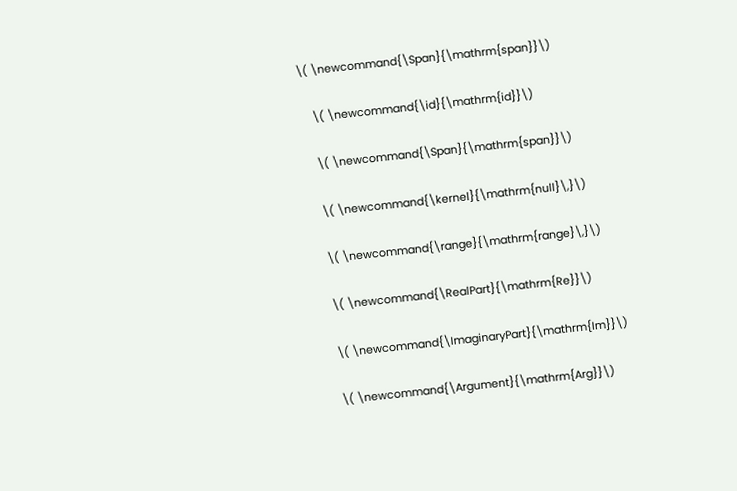\( \newcommand{\Span}{\mathrm{span}}\)

    \( \newcommand{\id}{\mathrm{id}}\)

    \( \newcommand{\Span}{\mathrm{span}}\)

    \( \newcommand{\kernel}{\mathrm{null}\,}\)

    \( \newcommand{\range}{\mathrm{range}\,}\)

    \( \newcommand{\RealPart}{\mathrm{Re}}\)

    \( \newcommand{\ImaginaryPart}{\mathrm{Im}}\)

    \( \newcommand{\Argument}{\mathrm{Arg}}\)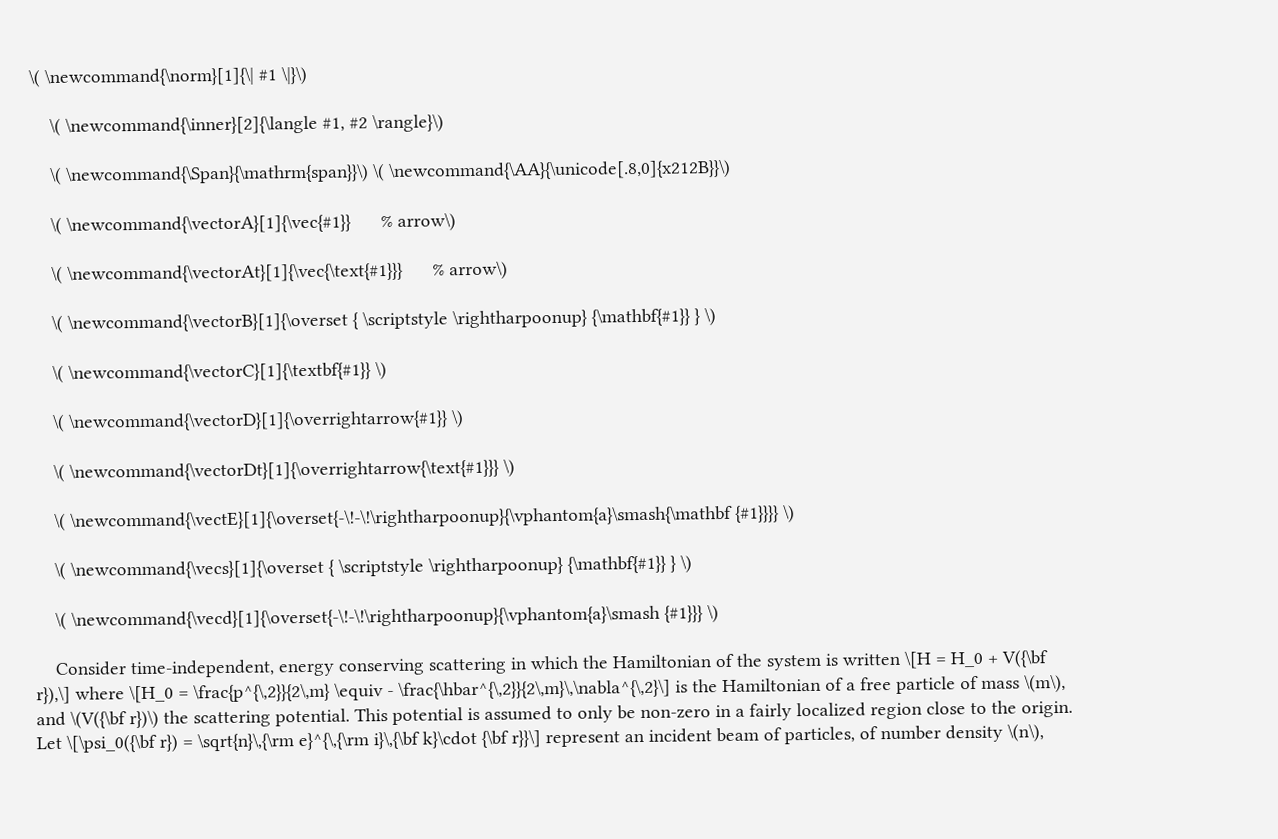\( \newcommand{\norm}[1]{\| #1 \|}\)

    \( \newcommand{\inner}[2]{\langle #1, #2 \rangle}\)

    \( \newcommand{\Span}{\mathrm{span}}\) \( \newcommand{\AA}{\unicode[.8,0]{x212B}}\)

    \( \newcommand{\vectorA}[1]{\vec{#1}}      % arrow\)

    \( \newcommand{\vectorAt}[1]{\vec{\text{#1}}}      % arrow\)

    \( \newcommand{\vectorB}[1]{\overset { \scriptstyle \rightharpoonup} {\mathbf{#1}} } \)

    \( \newcommand{\vectorC}[1]{\textbf{#1}} \)

    \( \newcommand{\vectorD}[1]{\overrightarrow{#1}} \)

    \( \newcommand{\vectorDt}[1]{\overrightarrow{\text{#1}}} \)

    \( \newcommand{\vectE}[1]{\overset{-\!-\!\rightharpoonup}{\vphantom{a}\smash{\mathbf {#1}}}} \)

    \( \newcommand{\vecs}[1]{\overset { \scriptstyle \rightharpoonup} {\mathbf{#1}} } \)

    \( \newcommand{\vecd}[1]{\overset{-\!-\!\rightharpoonup}{\vphantom{a}\smash {#1}}} \)

    Consider time-independent, energy conserving scattering in which the Hamiltonian of the system is written \[H = H_0 + V({\bf r}),\] where \[H_0 = \frac{p^{\,2}}{2\,m} \equiv - \frac{\hbar^{\,2}}{2\,m}\,\nabla^{\,2}\] is the Hamiltonian of a free particle of mass \(m\), and \(V({\bf r})\) the scattering potential. This potential is assumed to only be non-zero in a fairly localized region close to the origin. Let \[\psi_0({\bf r}) = \sqrt{n}\,{\rm e}^{\,{\rm i}\,{\bf k}\cdot {\bf r}}\] represent an incident beam of particles, of number density \(n\),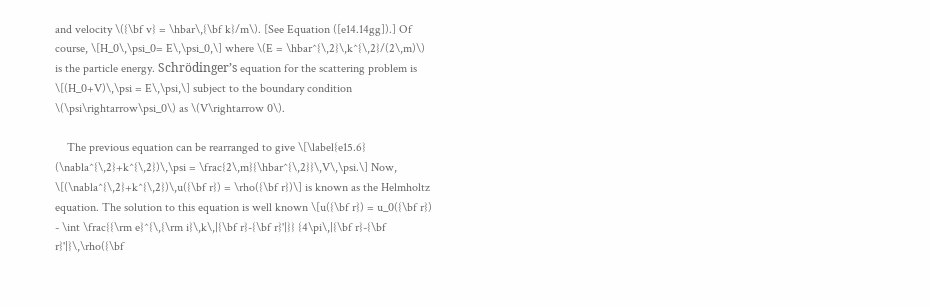and velocity \({\bf v} = \hbar\,{\bf k}/m\). [See Equation ([e14.14gg]).] Of course, \[H_0\,\psi_0= E\,\psi_0,\] where \(E = \hbar^{\,2}\,k^{\,2}/(2\,m)\) is the particle energy. Schrödinger’s equation for the scattering problem is \[(H_0+V)\,\psi = E\,\psi,\] subject to the boundary condition \(\psi\rightarrow\psi_0\) as \(V\rightarrow 0\).

    The previous equation can be rearranged to give \[\label{e15.6} (\nabla^{\,2}+k^{\,2})\,\psi = \frac{2\,m}{\hbar^{\,2}}\,V\,\psi.\] Now, \[(\nabla^{\,2}+k^{\,2})\,u({\bf r}) = \rho({\bf r})\] is known as the Helmholtz equation. The solution to this equation is well known \[u({\bf r}) = u_0({\bf r}) - \int \frac{{\rm e}^{\,{\rm i}\,k\,|{\bf r}-{\bf r}'|}} {4\pi\,|{\bf r}-{\bf r}'|}\,\rho({\bf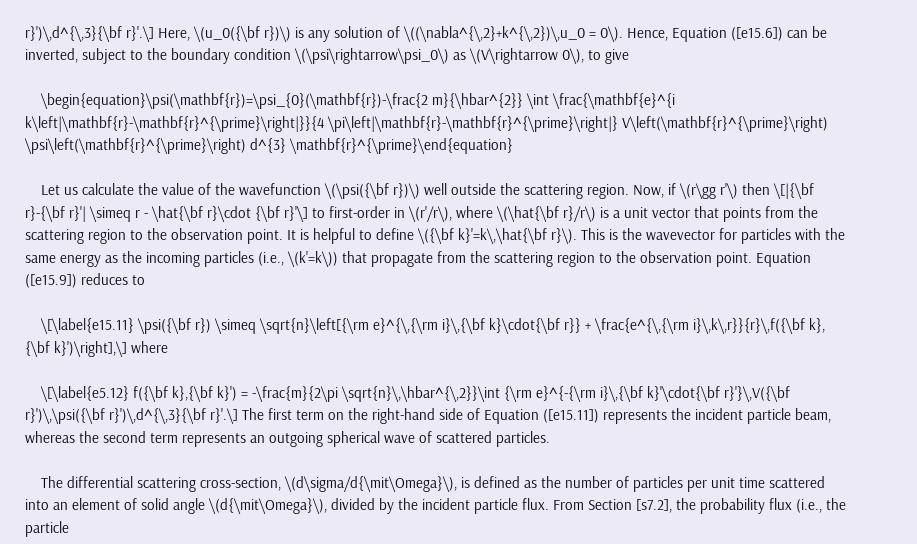r}')\,d^{\,3}{\bf r}'.\] Here, \(u_0({\bf r})\) is any solution of \((\nabla^{\,2}+k^{\,2})\,u_0 = 0\). Hence, Equation ([e15.6]) can be inverted, subject to the boundary condition \(\psi\rightarrow\psi_0\) as \(V\rightarrow 0\), to give

    \begin{equation}\psi(\mathbf{r})=\psi_{0}(\mathbf{r})-\frac{2 m}{\hbar^{2}} \int \frac{\mathbf{e}^{i k\left|\mathbf{r}-\mathbf{r}^{\prime}\right|}}{4 \pi\left|\mathbf{r}-\mathbf{r}^{\prime}\right|} V\left(\mathbf{r}^{\prime}\right) \psi\left(\mathbf{r}^{\prime}\right) d^{3} \mathbf{r}^{\prime}\end{equation}

    Let us calculate the value of the wavefunction \(\psi({\bf r})\) well outside the scattering region. Now, if \(r\gg r'\) then \[|{\bf r}-{\bf r}'| \simeq r - \hat{\bf r}\cdot {\bf r}'\] to first-order in \(r'/r\), where \(\hat{\bf r}/r\) is a unit vector that points from the scattering region to the observation point. It is helpful to define \({\bf k}'=k\,\hat{\bf r}\). This is the wavevector for particles with the same energy as the incoming particles (i.e., \(k'=k\)) that propagate from the scattering region to the observation point. Equation ([e15.9]) reduces to

    \[\label{e15.11} \psi({\bf r}) \simeq \sqrt{n}\left[{\rm e}^{\,{\rm i}\,{\bf k}\cdot{\bf r}} + \frac{e^{\,{\rm i}\,k\,r}}{r}\,f({\bf k}, {\bf k}')\right],\] where

    \[\label{e5.12} f({\bf k},{\bf k}') = -\frac{m}{2\pi \sqrt{n}\,\hbar^{\,2}}\int {\rm e}^{-{\rm i}\,{\bf k}'\cdot{\bf r}'}\,V({\bf r}')\,\psi({\bf r}')\,d^{\,3}{\bf r}'.\] The first term on the right-hand side of Equation ([e15.11]) represents the incident particle beam, whereas the second term represents an outgoing spherical wave of scattered particles.

    The differential scattering cross-section, \(d\sigma/d{\mit\Omega}\), is defined as the number of particles per unit time scattered into an element of solid angle \(d{\mit\Omega}\), divided by the incident particle flux. From Section [s7.2], the probability flux (i.e., the particle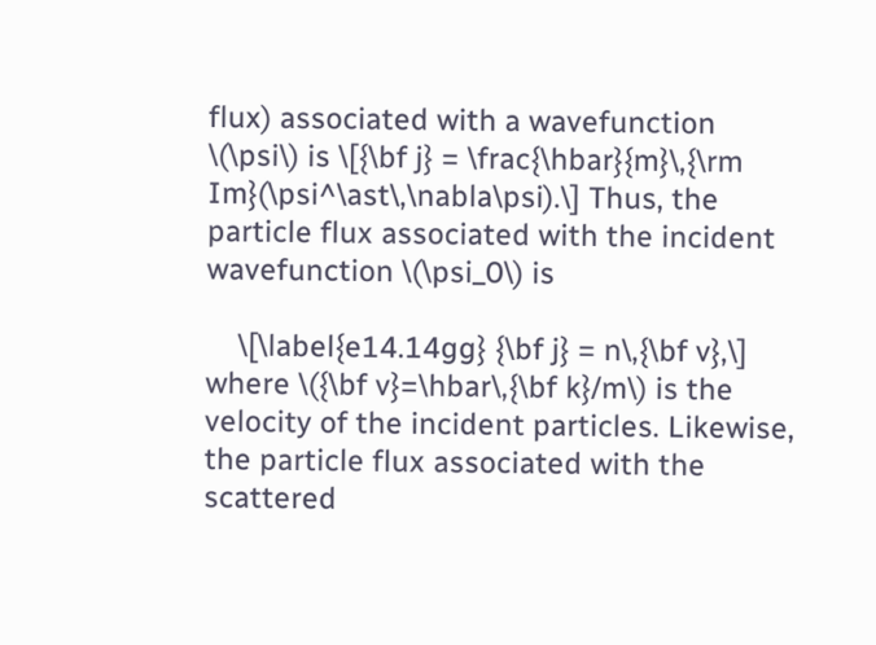flux) associated with a wavefunction \(\psi\) is \[{\bf j} = \frac{\hbar}{m}\,{\rm Im}(\psi^\ast\,\nabla\psi).\] Thus, the particle flux associated with the incident wavefunction \(\psi_0\) is

    \[\label{e14.14gg} {\bf j} = n\,{\bf v},\] where \({\bf v}=\hbar\,{\bf k}/m\) is the velocity of the incident particles. Likewise, the particle flux associated with the scattered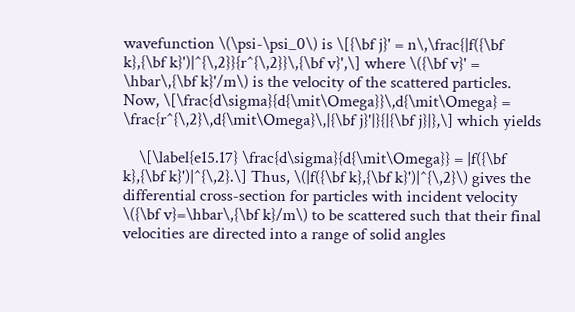wavefunction \(\psi-\psi_0\) is \[{\bf j}' = n\,\frac{|f({\bf k},{\bf k}')|^{\,2}}{r^{\,2}}\,{\bf v}',\] where \({\bf v}' = \hbar\,{\bf k}'/m\) is the velocity of the scattered particles. Now, \[\frac{d\sigma}{d{\mit\Omega}}\,d{\mit\Omega} = \frac{r^{\,2}\,d{\mit\Omega}\,|{\bf j}'|}{|{\bf j}|},\] which yields

    \[\label{e15.17} \frac{d\sigma}{d{\mit\Omega}} = |f({\bf k},{\bf k}')|^{\,2}.\] Thus, \(|f({\bf k},{\bf k}')|^{\,2}\) gives the differential cross-section for particles with incident velocity \({\bf v}=\hbar\,{\bf k}/m\) to be scattered such that their final velocities are directed into a range of solid angles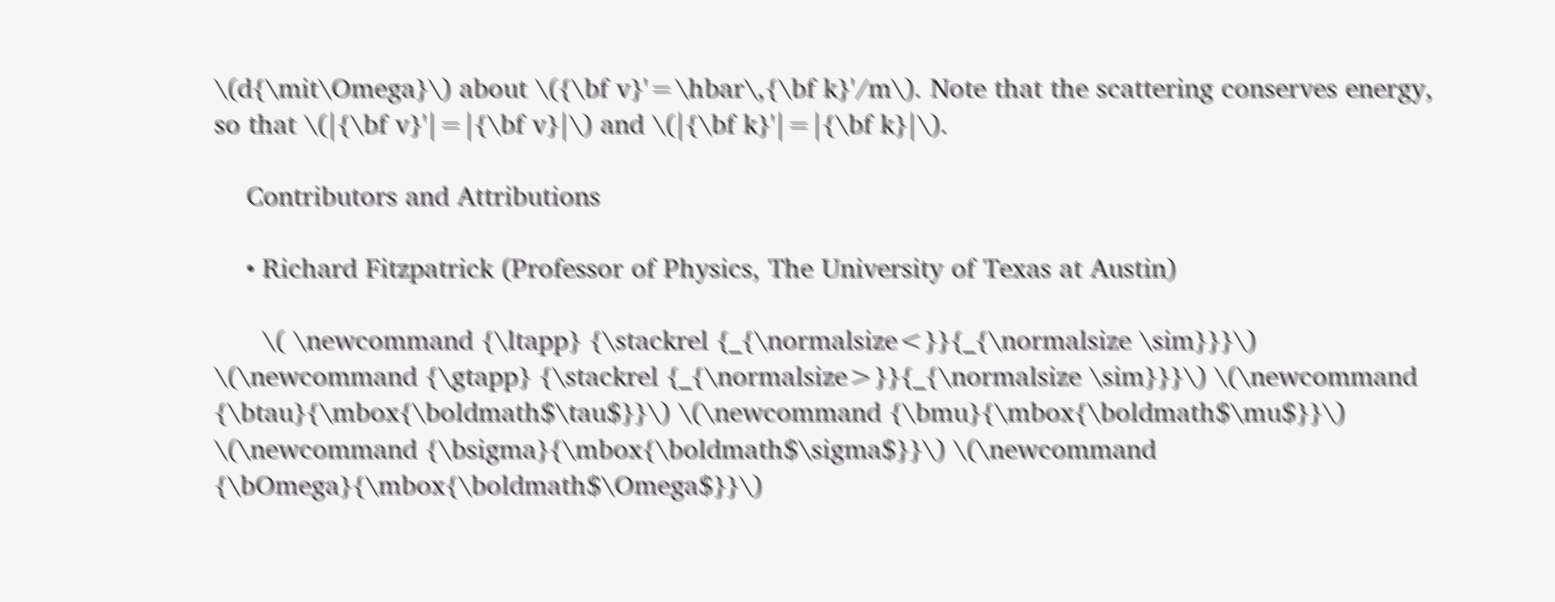\(d{\mit\Omega}\) about \({\bf v}'=\hbar\,{\bf k}'/m\). Note that the scattering conserves energy, so that \(|{\bf v}'|=|{\bf v}|\) and \(|{\bf k}'|=|{\bf k}|\).

    Contributors and Attributions

    • Richard Fitzpatrick (Professor of Physics, The University of Texas at Austin)

      \( \newcommand {\ltapp} {\stackrel {_{\normalsize<}}{_{\normalsize \sim}}}\) \(\newcommand {\gtapp} {\stackrel {_{\normalsize>}}{_{\normalsize \sim}}}\) \(\newcommand {\btau}{\mbox{\boldmath$\tau$}}\) \(\newcommand {\bmu}{\mbox{\boldmath$\mu$}}\) \(\newcommand {\bsigma}{\mbox{\boldmath$\sigma$}}\) \(\newcommand {\bOmega}{\mbox{\boldmath$\Omega$}}\)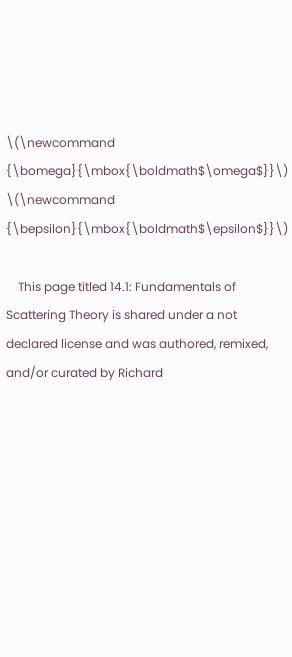\(\newcommand {\bomega}{\mbox{\boldmath$\omega$}}\) \(\newcommand {\bepsilon}{\mbox{\boldmath$\epsilon$}}\)

    This page titled 14.1: Fundamentals of Scattering Theory is shared under a not declared license and was authored, remixed, and/or curated by Richard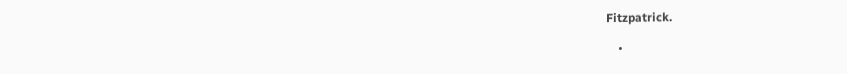Fitzpatrick.

    •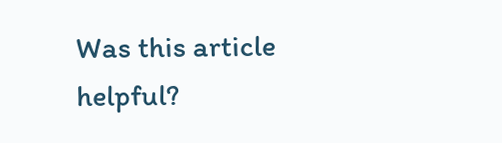Was this article helpful?